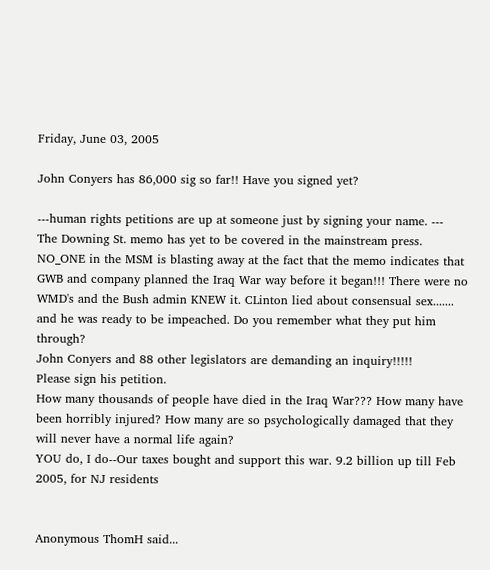Friday, June 03, 2005

John Conyers has 86,000 sig so far!! Have you signed yet?

---human rights petitions are up at someone just by signing your name. ---
The Downing St. memo has yet to be covered in the mainstream press. NO_ONE in the MSM is blasting away at the fact that the memo indicates that GWB and company planned the Iraq War way before it began!!! There were no WMD's and the Bush admin KNEW it. CLinton lied about consensual sex....... and he was ready to be impeached. Do you remember what they put him through?
John Conyers and 88 other legislators are demanding an inquiry!!!!!
Please sign his petition.
How many thousands of people have died in the Iraq War??? How many have been horribly injured? How many are so psychologically damaged that they will never have a normal life again?
YOU do, I do--Our taxes bought and support this war. 9.2 billion up till Feb 2005, for NJ residents


Anonymous ThomH said...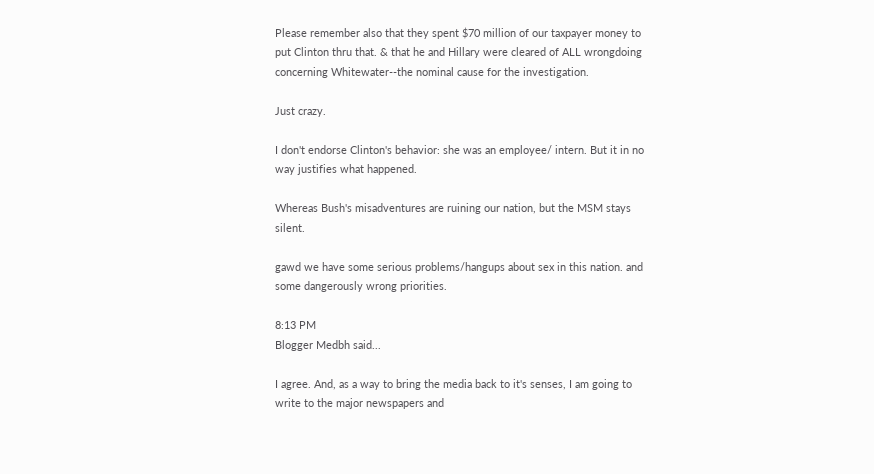Please remember also that they spent $70 million of our taxpayer money to put Clinton thru that. & that he and Hillary were cleared of ALL wrongdoing concerning Whitewater--the nominal cause for the investigation.

Just crazy.

I don't endorse Clinton's behavior: she was an employee/ intern. But it in no way justifies what happened.

Whereas Bush's misadventures are ruining our nation, but the MSM stays silent.

gawd we have some serious problems/hangups about sex in this nation. and some dangerously wrong priorities.

8:13 PM
Blogger Medbh said...

I agree. And, as a way to bring the media back to it's senses, I am going to write to the major newspapers and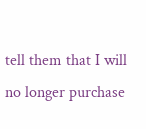tell them that I will no longer purchase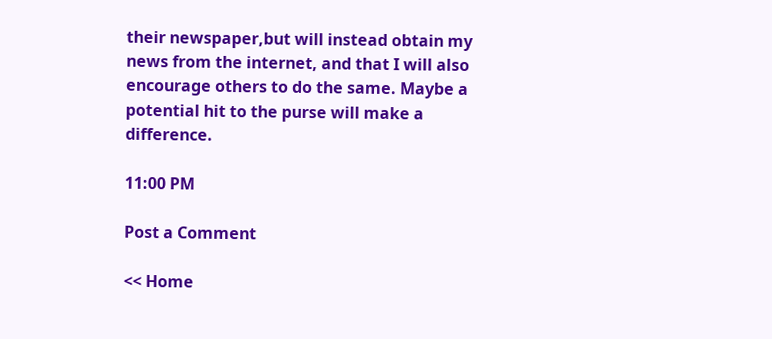their newspaper,but will instead obtain my news from the internet, and that I will also encourage others to do the same. Maybe a potential hit to the purse will make a difference.

11:00 PM

Post a Comment

<< Home